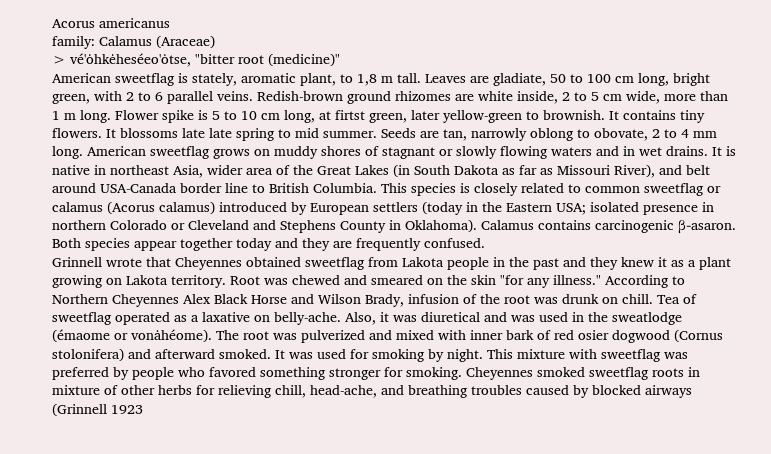Acorus americanus
family: Calamus (Araceae)
> vé'ȯhkėheséeo'ȯtse, "bitter root (medicine)"
American sweetflag is stately, aromatic plant, to 1,8 m tall. Leaves are gladiate, 50 to 100 cm long, bright green, with 2 to 6 parallel veins. Redish-brown ground rhizomes are white inside, 2 to 5 cm wide, more than 1 m long. Flower spike is 5 to 10 cm long, at firtst green, later yellow-green to brownish. It contains tiny flowers. It blossoms late late spring to mid summer. Seeds are tan, narrowly oblong to obovate, 2 to 4 mm long. American sweetflag grows on muddy shores of stagnant or slowly flowing waters and in wet drains. It is native in northeast Asia, wider area of the Great Lakes (in South Dakota as far as Missouri River), and belt around USA-Canada border line to British Columbia. This species is closely related to common sweetflag or calamus (Acorus calamus) introduced by European settlers (today in the Eastern USA; isolated presence in northern Colorado or Cleveland and Stephens County in Oklahoma). Calamus contains carcinogenic β-asaron. Both species appear together today and they are frequently confused.
Grinnell wrote that Cheyennes obtained sweetflag from Lakota people in the past and they knew it as a plant growing on Lakota territory. Root was chewed and smeared on the skin "for any illness." According to Northern Cheyennes Alex Black Horse and Wilson Brady, infusion of the root was drunk on chill. Tea of sweetflag operated as a laxative on belly-ache. Also, it was diuretical and was used in the sweatlodge (émaome or vonȧhéome). The root was pulverized and mixed with inner bark of red osier dogwood (Cornus stolonifera) and afterward smoked. It was used for smoking by night. This mixture with sweetflag was preferred by people who favored something stronger for smoking. Cheyennes smoked sweetflag roots in mixture of other herbs for relieving chill, head-ache, and breathing troubles caused by blocked airways (Grinnell 1923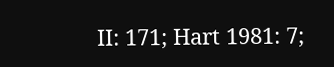II: 171; Hart 1981: 7;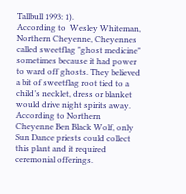Tallbull 1993: 1).
According to  Wesley Whiteman, Northern Cheyenne, Cheyennes called sweetflag "ghost medicine" sometimes because it had power to ward off ghosts. They believed a bit of sweetflag root tied to a child’s necklet, dress or blanket would drive night spirits away. According to Northern Cheyenne Ben Black Wolf, only Sun Dance priests could collect this plant and it required ceremonial offerings.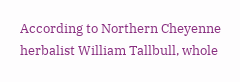According to Northern Cheyenne herbalist William Tallbull, whole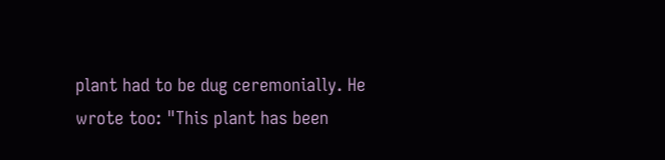plant had to be dug ceremonially. He wrote too: "This plant has been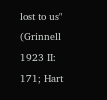lost to us" (Grinnell 1923 II: 171; Hart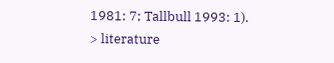1981: 7; Tallbull 1993: 1).
> literature